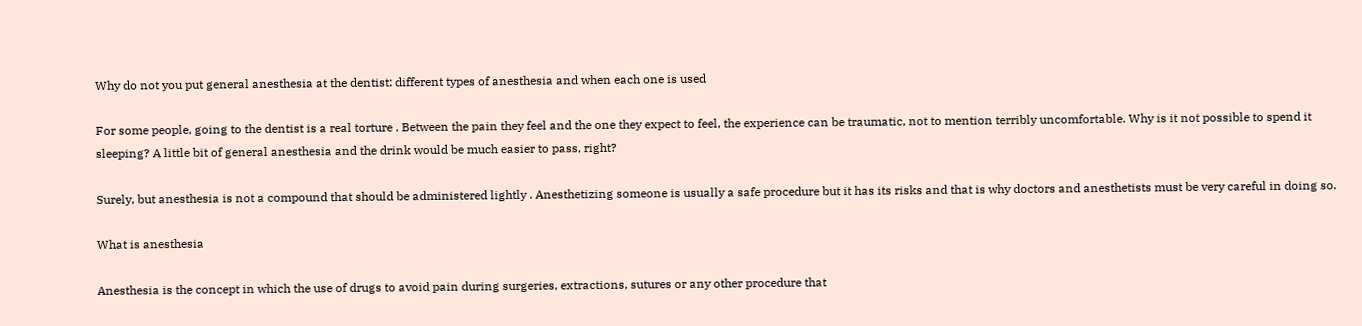Why do not you put general anesthesia at the dentist: different types of anesthesia and when each one is used

For some people, going to the dentist is a real torture . Between the pain they feel and the one they expect to feel, the experience can be traumatic, not to mention terribly uncomfortable. Why is it not possible to spend it sleeping? A little bit of general anesthesia and the drink would be much easier to pass, right?

Surely, but anesthesia is not a compound that should be administered lightly . Anesthetizing someone is usually a safe procedure but it has its risks and that is why doctors and anesthetists must be very careful in doing so.

What is anesthesia

Anesthesia is the concept in which the use of drugs to avoid pain during surgeries, extractions, sutures or any other procedure that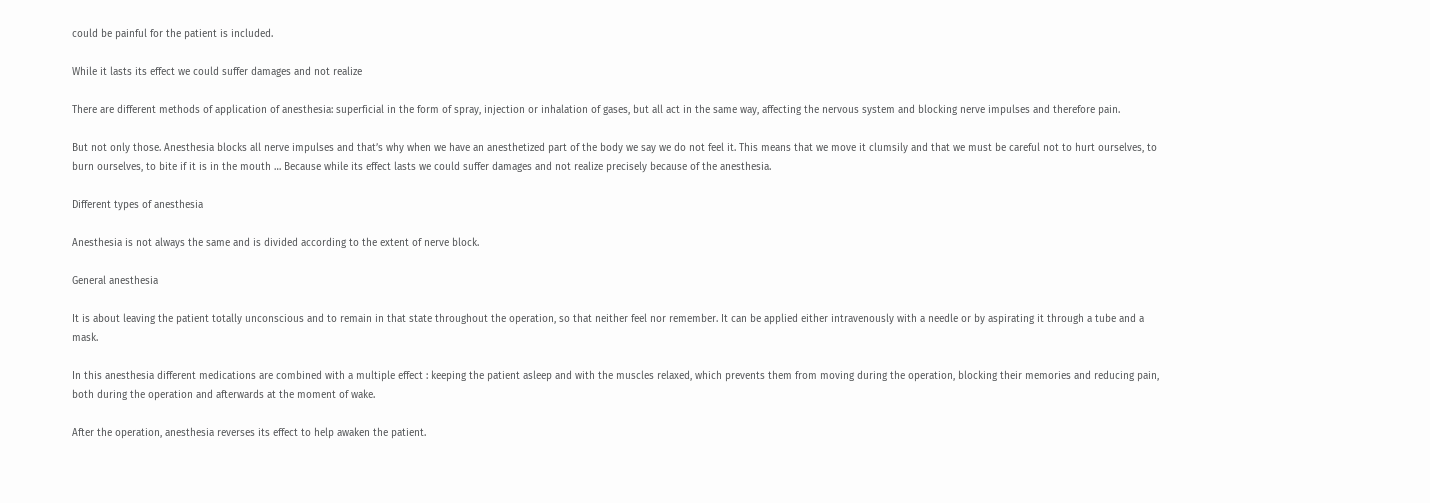could be painful for the patient is included.

While it lasts its effect we could suffer damages and not realize

There are different methods of application of anesthesia: superficial in the form of spray, injection or inhalation of gases, but all act in the same way, affecting the nervous system and blocking nerve impulses and therefore pain.

But not only those. Anesthesia blocks all nerve impulses and that’s why when we have an anesthetized part of the body we say we do not feel it. This means that we move it clumsily and that we must be careful not to hurt ourselves, to burn ourselves, to bite if it is in the mouth … Because while its effect lasts we could suffer damages and not realize precisely because of the anesthesia.

Different types of anesthesia

Anesthesia is not always the same and is divided according to the extent of nerve block.

General anesthesia

It is about leaving the patient totally unconscious and to remain in that state throughout the operation, so that neither feel nor remember. It can be applied either intravenously with a needle or by aspirating it through a tube and a mask.

In this anesthesia different medications are combined with a multiple effect : keeping the patient asleep and with the muscles relaxed, which prevents them from moving during the operation, blocking their memories and reducing pain, both during the operation and afterwards at the moment of wake.

After the operation, anesthesia reverses its effect to help awaken the patient.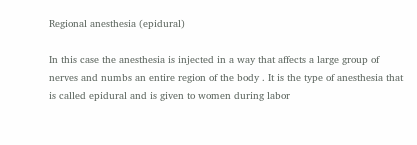Regional anesthesia (epidural)

In this case the anesthesia is injected in a way that affects a large group of nerves and numbs an entire region of the body . It is the type of anesthesia that is called epidural and is given to women during labor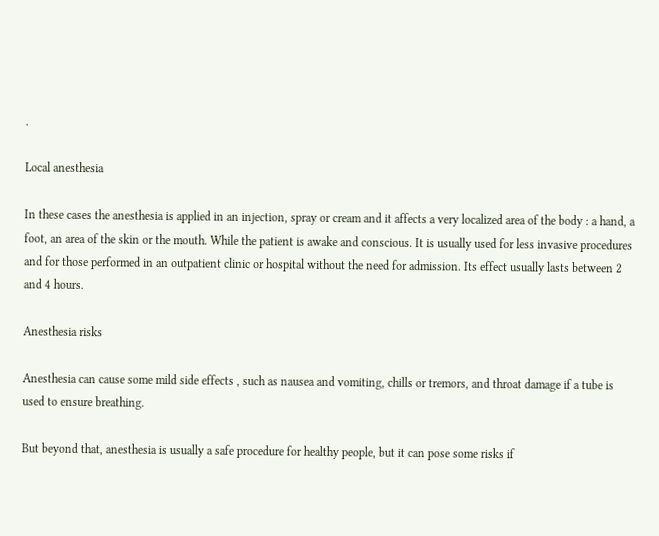.

Local anesthesia

In these cases the anesthesia is applied in an injection, spray or cream and it affects a very localized area of the body : a hand, a foot, an area of the skin or the mouth. While the patient is awake and conscious. It is usually used for less invasive procedures and for those performed in an outpatient clinic or hospital without the need for admission. Its effect usually lasts between 2 and 4 hours.

Anesthesia risks

Anesthesia can cause some mild side effects , such as nausea and vomiting, chills or tremors, and throat damage if a tube is used to ensure breathing.

But beyond that, anesthesia is usually a safe procedure for healthy people, but it can pose some risks if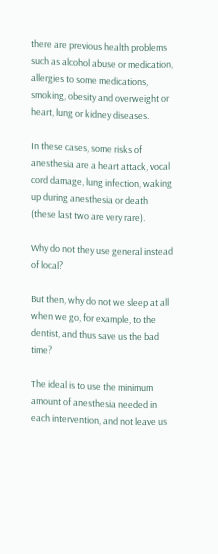there are previous health problems such as alcohol abuse or medication, allergies to some medications, smoking, obesity and overweight or heart, lung or kidney diseases.

In these cases, some risks of anesthesia are a heart attack, vocal cord damage, lung infection, waking up during anesthesia or death (these last two are very rare).

Why do not they use general instead of local?

But then, why do not we sleep at all when we go, for example, to the dentist, and thus save us the bad time?

The ideal is to use the minimum amount of anesthesia needed in each intervention, and not leave us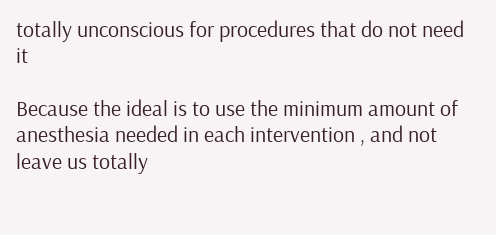totally unconscious for procedures that do not need it

Because the ideal is to use the minimum amount of anesthesia needed in each intervention , and not leave us totally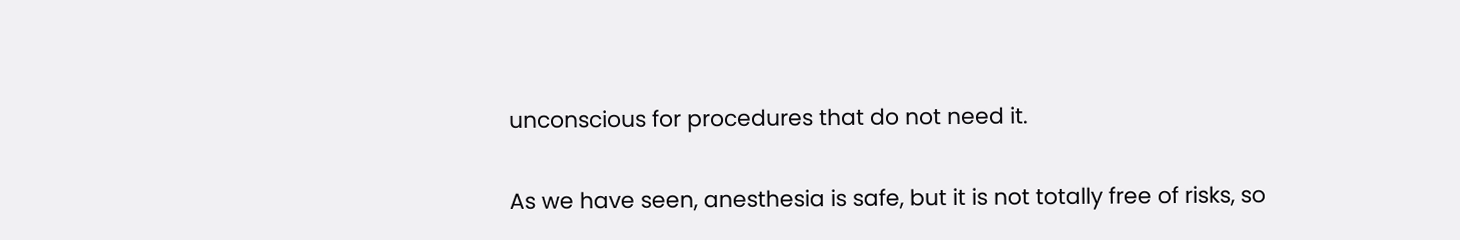unconscious for procedures that do not need it.

As we have seen, anesthesia is safe, but it is not totally free of risks, so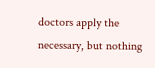doctors apply the necessary, but nothing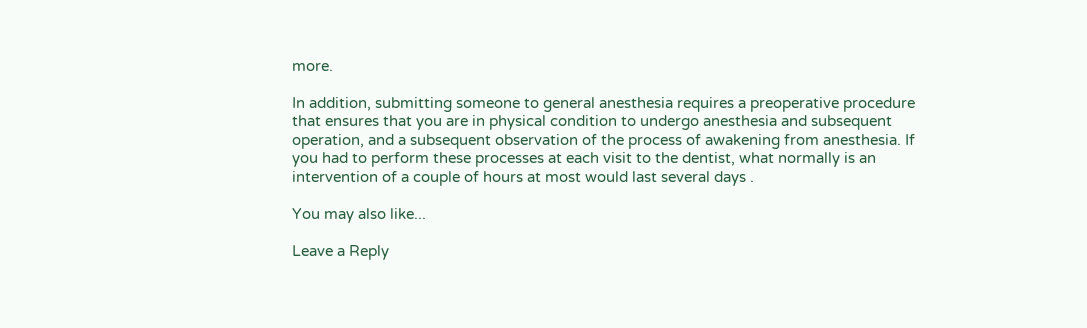more.

In addition, submitting someone to general anesthesia requires a preoperative procedure that ensures that you are in physical condition to undergo anesthesia and subsequent operation, and a subsequent observation of the process of awakening from anesthesia. If you had to perform these processes at each visit to the dentist, what normally is an intervention of a couple of hours at most would last several days .

You may also like...

Leave a Reply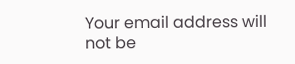Your email address will not be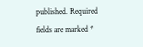published. Required fields are marked *